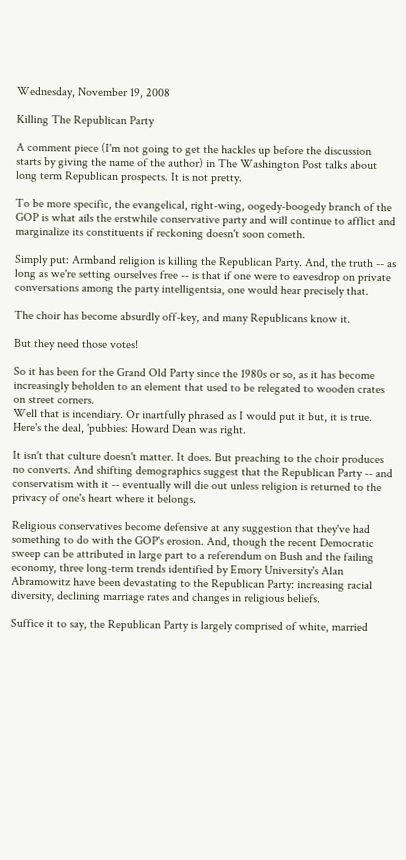Wednesday, November 19, 2008

Killing The Republican Party

A comment piece (I'm not going to get the hackles up before the discussion starts by giving the name of the author) in The Washington Post talks about long term Republican prospects. It is not pretty.

To be more specific, the evangelical, right-wing, oogedy-boogedy branch of the GOP is what ails the erstwhile conservative party and will continue to afflict and marginalize its constituents if reckoning doesn't soon cometh.

Simply put: Armband religion is killing the Republican Party. And, the truth -- as long as we're setting ourselves free -- is that if one were to eavesdrop on private conversations among the party intelligentsia, one would hear precisely that.

The choir has become absurdly off-key, and many Republicans know it.

But they need those votes!

So it has been for the Grand Old Party since the 1980s or so, as it has become increasingly beholden to an element that used to be relegated to wooden crates on street corners.
Well that is incendiary. Or inartfully phrased as I would put it but, it is true.
Here's the deal, 'pubbies: Howard Dean was right.

It isn't that culture doesn't matter. It does. But preaching to the choir produces no converts. And shifting demographics suggest that the Republican Party -- and conservatism with it -- eventually will die out unless religion is returned to the privacy of one's heart where it belongs.

Religious conservatives become defensive at any suggestion that they've had something to do with the GOP's erosion. And, though the recent Democratic sweep can be attributed in large part to a referendum on Bush and the failing economy, three long-term trends identified by Emory University's Alan Abramowitz have been devastating to the Republican Party: increasing racial diversity, declining marriage rates and changes in religious beliefs.

Suffice it to say, the Republican Party is largely comprised of white, married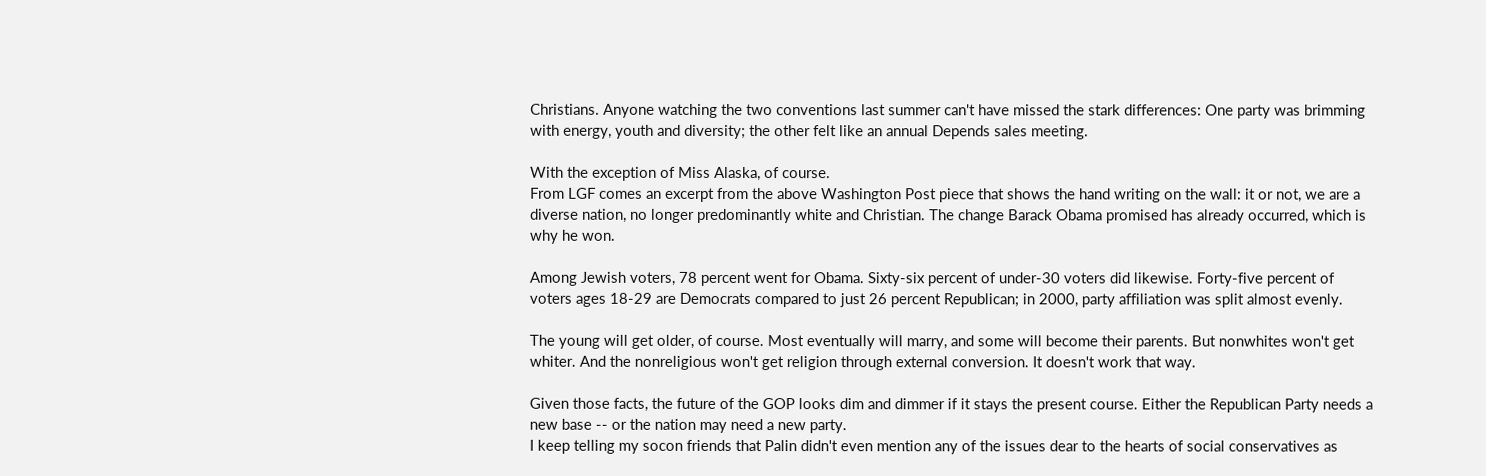Christians. Anyone watching the two conventions last summer can't have missed the stark differences: One party was brimming with energy, youth and diversity; the other felt like an annual Depends sales meeting.

With the exception of Miss Alaska, of course.
From LGF comes an excerpt from the above Washington Post piece that shows the hand writing on the wall: it or not, we are a diverse nation, no longer predominantly white and Christian. The change Barack Obama promised has already occurred, which is why he won.

Among Jewish voters, 78 percent went for Obama. Sixty-six percent of under-30 voters did likewise. Forty-five percent of voters ages 18-29 are Democrats compared to just 26 percent Republican; in 2000, party affiliation was split almost evenly.

The young will get older, of course. Most eventually will marry, and some will become their parents. But nonwhites won't get whiter. And the nonreligious won't get religion through external conversion. It doesn't work that way.

Given those facts, the future of the GOP looks dim and dimmer if it stays the present course. Either the Republican Party needs a new base -- or the nation may need a new party.
I keep telling my socon friends that Palin didn't even mention any of the issues dear to the hearts of social conservatives as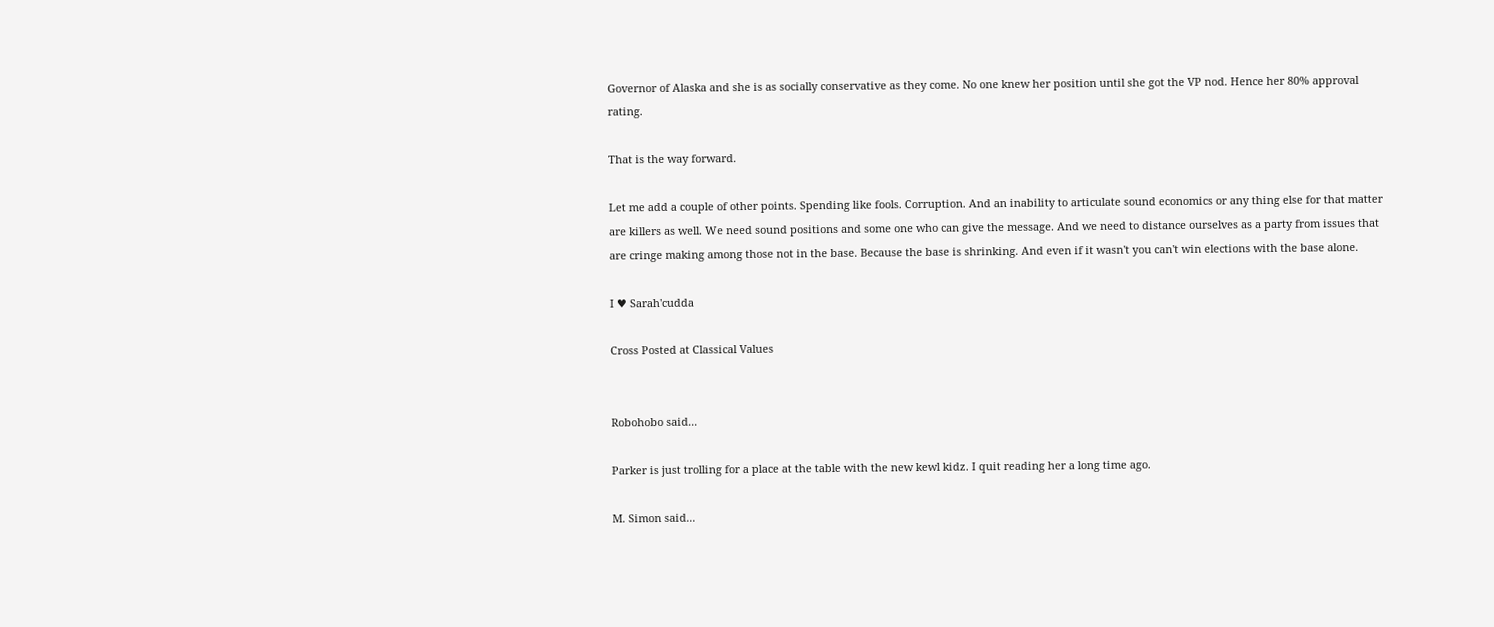Governor of Alaska and she is as socially conservative as they come. No one knew her position until she got the VP nod. Hence her 80% approval rating.

That is the way forward.

Let me add a couple of other points. Spending like fools. Corruption. And an inability to articulate sound economics or any thing else for that matter are killers as well. We need sound positions and some one who can give the message. And we need to distance ourselves as a party from issues that are cringe making among those not in the base. Because the base is shrinking. And even if it wasn't you can't win elections with the base alone.

I ♥ Sarah'cudda

Cross Posted at Classical Values


Robohobo said...

Parker is just trolling for a place at the table with the new kewl kidz. I quit reading her a long time ago.

M. Simon said...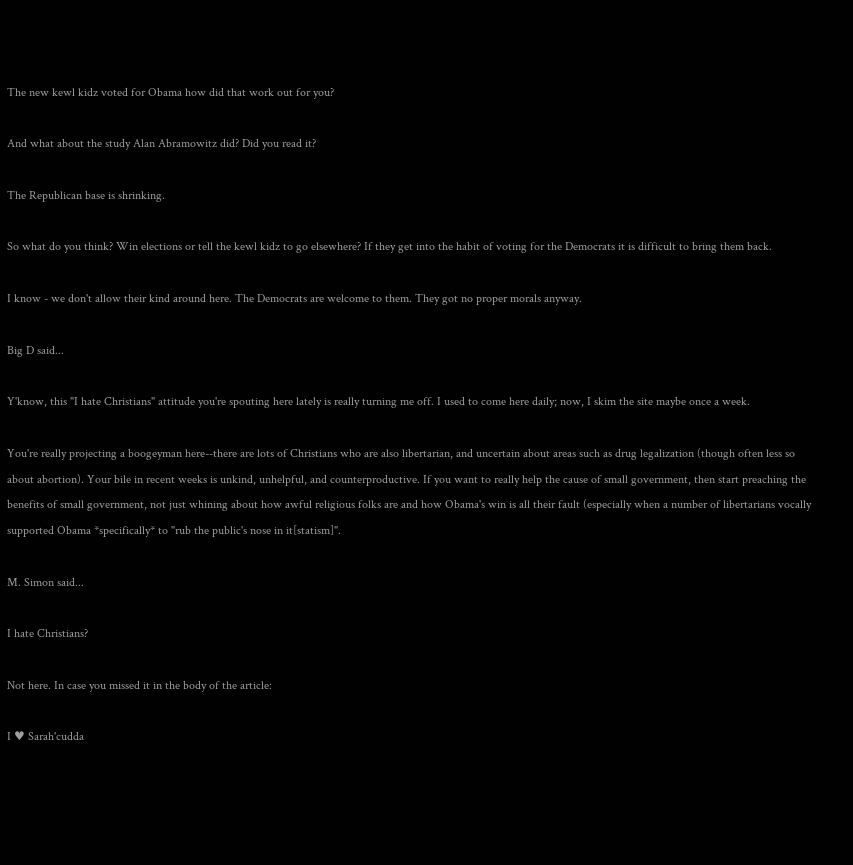The new kewl kidz voted for Obama how did that work out for you?

And what about the study Alan Abramowitz did? Did you read it?

The Republican base is shrinking.

So what do you think? Win elections or tell the kewl kidz to go elsewhere? If they get into the habit of voting for the Democrats it is difficult to bring them back.

I know - we don't allow their kind around here. The Democrats are welcome to them. They got no proper morals anyway.

Big D said...

Y'know, this "I hate Christians" attitude you're spouting here lately is really turning me off. I used to come here daily; now, I skim the site maybe once a week.

You're really projecting a boogeyman here--there are lots of Christians who are also libertarian, and uncertain about areas such as drug legalization (though often less so about abortion). Your bile in recent weeks is unkind, unhelpful, and counterproductive. If you want to really help the cause of small government, then start preaching the benefits of small government, not just whining about how awful religious folks are and how Obama's win is all their fault (especially when a number of libertarians vocally supported Obama *specifically* to "rub the public's nose in it[statism]".

M. Simon said...

I hate Christians?

Not here. In case you missed it in the body of the article:

I ♥ Sarah'cudda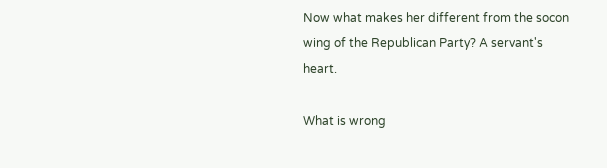Now what makes her different from the socon wing of the Republican Party? A servant's heart.

What is wrong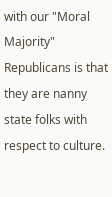with our "Moral Majority" Republicans is that they are nanny state folks with respect to culture.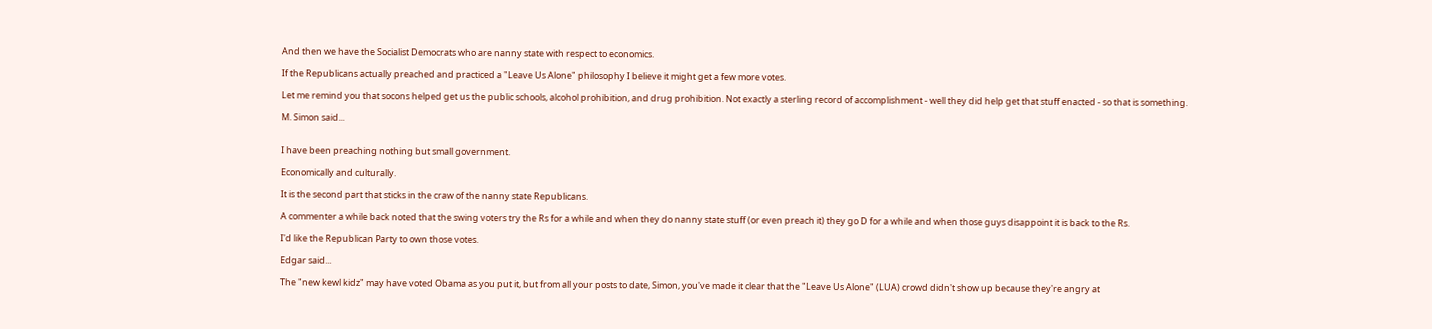And then we have the Socialist Democrats who are nanny state with respect to economics.

If the Republicans actually preached and practiced a "Leave Us Alone" philosophy I believe it might get a few more votes.

Let me remind you that socons helped get us the public schools, alcohol prohibition, and drug prohibition. Not exactly a sterling record of accomplishment - well they did help get that stuff enacted - so that is something.

M. Simon said...


I have been preaching nothing but small government.

Economically and culturally.

It is the second part that sticks in the craw of the nanny state Republicans.

A commenter a while back noted that the swing voters try the Rs for a while and when they do nanny state stuff (or even preach it) they go D for a while and when those guys disappoint it is back to the Rs.

I'd like the Republican Party to own those votes.

Edgar said...

The "new kewl kidz" may have voted Obama as you put it, but from all your posts to date, Simon, you've made it clear that the "Leave Us Alone" (LUA) crowd didn't show up because they're angry at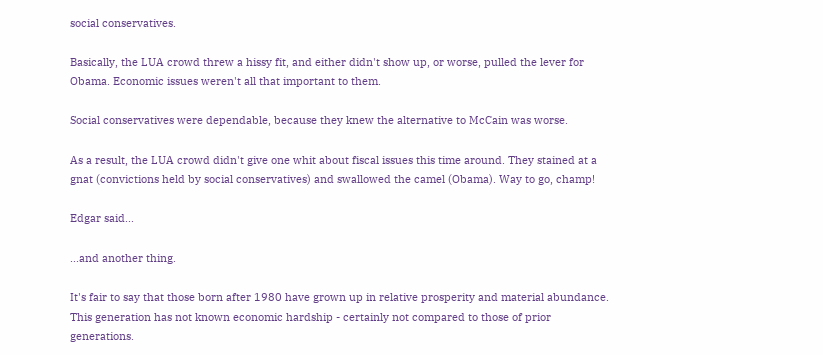social conservatives.

Basically, the LUA crowd threw a hissy fit, and either didn't show up, or worse, pulled the lever for Obama. Economic issues weren't all that important to them.

Social conservatives were dependable, because they knew the alternative to McCain was worse.

As a result, the LUA crowd didn't give one whit about fiscal issues this time around. They stained at a gnat (convictions held by social conservatives) and swallowed the camel (Obama). Way to go, champ!

Edgar said...

...and another thing.

It's fair to say that those born after 1980 have grown up in relative prosperity and material abundance. This generation has not known economic hardship - certainly not compared to those of prior generations.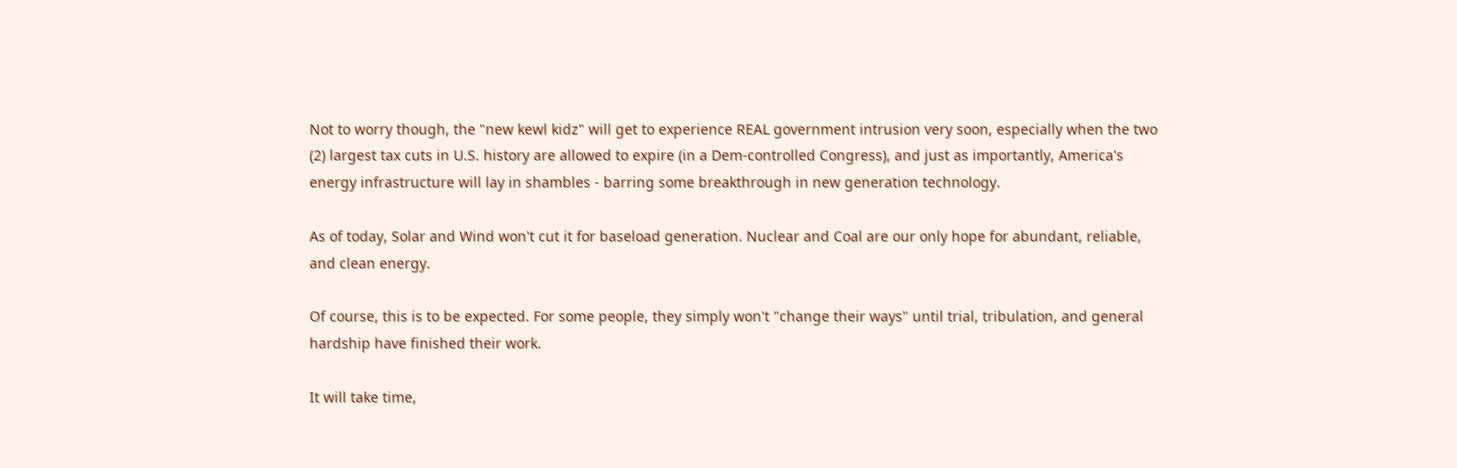Not to worry though, the "new kewl kidz" will get to experience REAL government intrusion very soon, especially when the two (2) largest tax cuts in U.S. history are allowed to expire (in a Dem-controlled Congress), and just as importantly, America's energy infrastructure will lay in shambles - barring some breakthrough in new generation technology.

As of today, Solar and Wind won't cut it for baseload generation. Nuclear and Coal are our only hope for abundant, reliable, and clean energy.

Of course, this is to be expected. For some people, they simply won't "change their ways" until trial, tribulation, and general hardship have finished their work.

It will take time,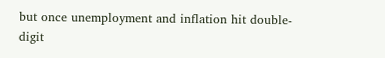but once unemployment and inflation hit double-digit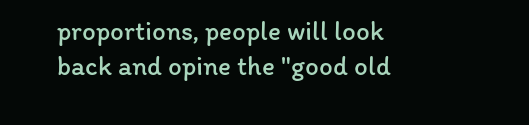proportions, people will look back and opine the "good old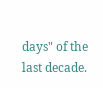days" of the last decade.